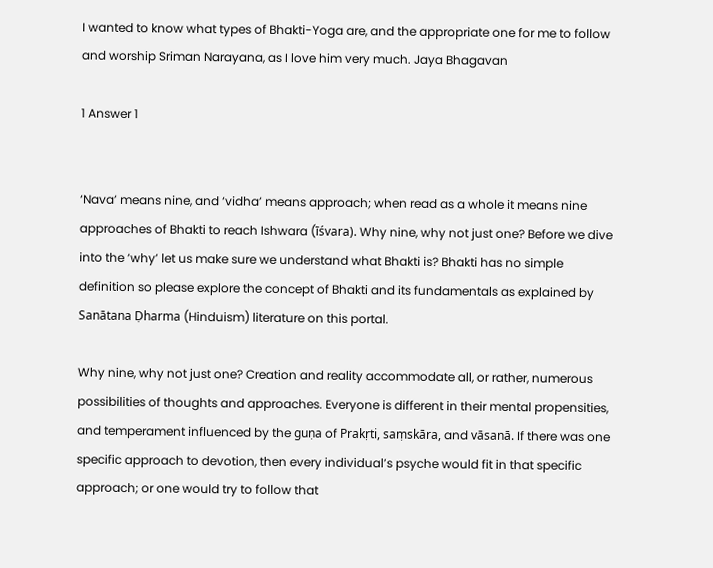I wanted to know what types of Bhakti-Yoga are, and the appropriate one for me to follow and worship Sriman Narayana, as I love him very much. Jaya Bhagavan

1 Answer 1


‘Nava’ means nine, and ‘vidha’ means approach; when read as a whole it means nine approaches of Bhakti to reach Ishwara (īśvara). Why nine, why not just one? Before we dive into the ‘why’ let us make sure we understand what Bhakti is? Bhakti has no simple definition so please explore the concept of Bhakti and its fundamentals as explained by Sanātana Ḍharma (Hinduism) literature on this portal.

Why nine, why not just one? Creation and reality accommodate all, or rather, numerous possibilities of thoughts and approaches. Everyone is different in their mental propensities, and temperament influenced by the guṇa of Prakṛti, saṃskāra, and vāsanā. If there was one specific approach to devotion, then every individual’s psyche would fit in that specific approach; or one would try to follow that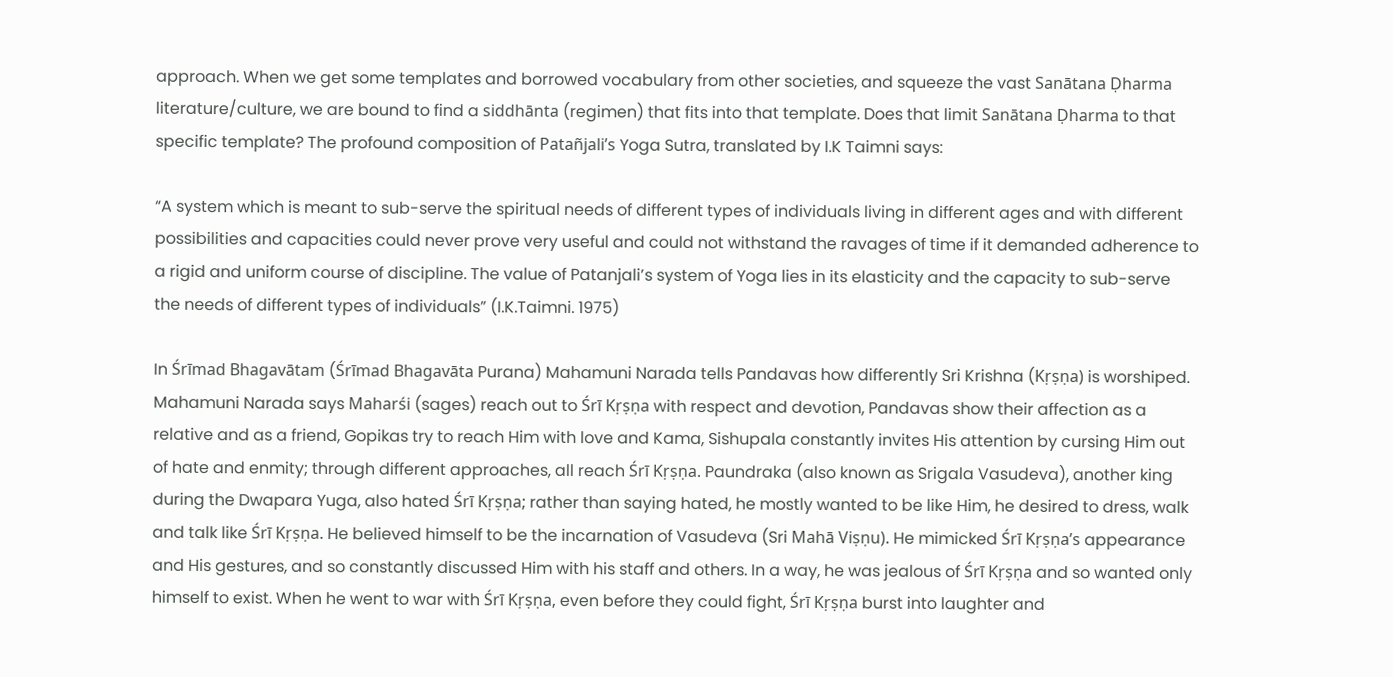approach. When we get some templates and borrowed vocabulary from other societies, and squeeze the vast Sanātana Ḍharma literature/culture, we are bound to find a siddhānta (regimen) that fits into that template. Does that limit Sanātana Ḍharma to that specific template? The profound composition of Patañjali’s Yoga Sutra, translated by I.K Taimni says:

“A system which is meant to sub-serve the spiritual needs of different types of individuals living in different ages and with different possibilities and capacities could never prove very useful and could not withstand the ravages of time if it demanded adherence to a rigid and uniform course of discipline. The value of Patanjali’s system of Yoga lies in its elasticity and the capacity to sub-serve the needs of different types of individuals” (I.K.Taimni. 1975)

In Śrīmad Bhagavātam (Śrīmad Bhagavāta Purana) Mahamuni Narada tells Pandavas how differently Sri Krishna (Kṛṣṇa) is worshiped. Mahamuni Narada says Maharśi (sages) reach out to Śrī Kṛṣṇa with respect and devotion, Pandavas show their affection as a relative and as a friend, Gopikas try to reach Him with love and Kama, Sishupala constantly invites His attention by cursing Him out of hate and enmity; through different approaches, all reach Śrī Kṛṣṇa. Paundraka (also known as Srigala Vasudeva), another king during the Dwapara Yuga, also hated Śrī Kṛṣṇa; rather than saying hated, he mostly wanted to be like Him, he desired to dress, walk and talk like Śrī Kṛṣṇa. He believed himself to be the incarnation of Vasudeva (Sri Mahā Viṣṇu). He mimicked Śrī Kṛṣṇa’s appearance and His gestures, and so constantly discussed Him with his staff and others. In a way, he was jealous of Śrī Kṛṣṇa and so wanted only himself to exist. When he went to war with Śrī Kṛṣṇa, even before they could fight, Śrī Kṛṣṇa burst into laughter and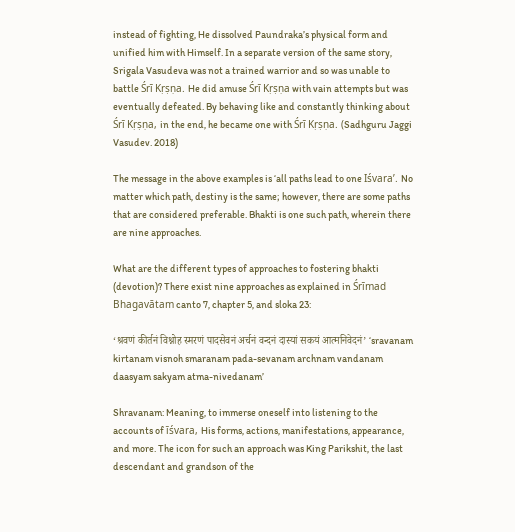instead of fighting, He dissolved Paundraka’s physical form and unified him with Himself. In a separate version of the same story, Srigala Vasudeva was not a trained warrior and so was unable to battle Śrī Kṛṣṇa. He did amuse Śrī Kṛṣṇa with vain attempts but was eventually defeated. By behaving like and constantly thinking about Śrī Kṛṣṇa, in the end, he became one with Śrī Kṛṣṇa. (Sadhguru Jaggi Vasudev. 2018)

The message in the above examples is ‘all paths lead to one Iśvara’. No matter which path, destiny is the same; however, there are some paths that are considered preferable. Bhakti is one such path, wherein there are nine approaches.

What are the different types of approaches to fostering bhakti (devotion)? There exist nine approaches as explained in Śrīmad Bhagavātam canto 7, chapter 5, and sloka 23:

‘श्रवणं कीर्तनं विश्नोह स्मरणं पादसेवनं अर्चनं वन्दनं दास्यां सकयं आत्मनिवेदनं’ ‘sravanam kirtanam visnoh smaranam pada-sevanam archnam vandanam daasyam sakyam atma-nivedanam’

Shravanam: Meaning, to immerse oneself into listening to the accounts of īśvara, His forms, actions, manifestations, appearance, and more. The icon for such an approach was King Parikshit, the last descendant and grandson of the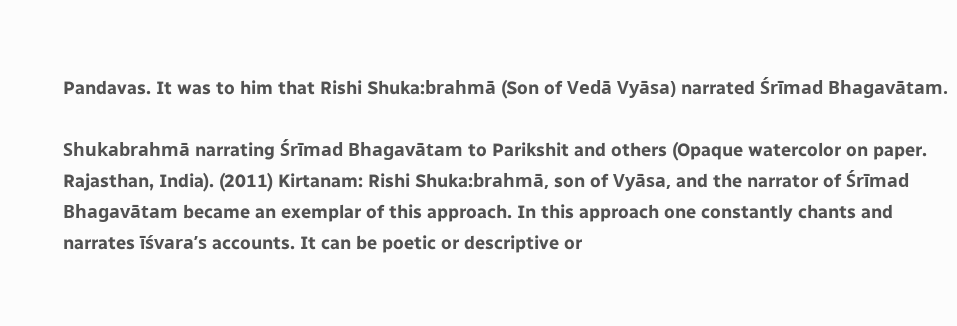Pandavas. It was to him that Rishi Shuka:brahmā (Son of Vedā Vyāsa) narrated Śrīmad Bhagavātam.

Shukabrahmā narrating Śrīmad Bhagavātam to Parikshit and others (Opaque watercolor on paper. Rajasthan, India). (2011) Kirtanam: Rishi Shuka:brahmā, son of Vyāsa, and the narrator of Śrīmad Bhagavātam became an exemplar of this approach. In this approach one constantly chants and narrates īśvara’s accounts. It can be poetic or descriptive or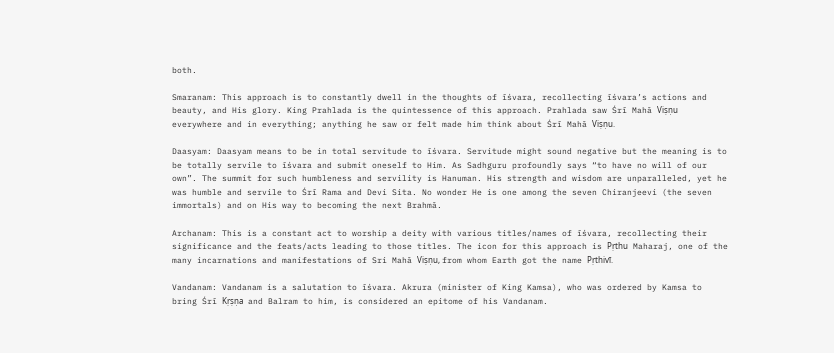both.

Smaranam: This approach is to constantly dwell in the thoughts of īśvara, recollecting īśvara’s actions and beauty, and His glory. King Prahlada is the quintessence of this approach. Prahlada saw Śrī Mahā Viṣṇu everywhere and in everything; anything he saw or felt made him think about Śrī Mahā Viṣṇu.

Daasyam: Daasyam means to be in total servitude to īśvara. Servitude might sound negative but the meaning is to be totally servile to īśvara and submit oneself to Him. As Sadhguru profoundly says “to have no will of our own”. The summit for such humbleness and servility is Hanuman. His strength and wisdom are unparalleled, yet he was humble and servile to Śrī Rama and Devi Sita. No wonder He is one among the seven Chiranjeevi (the seven immortals) and on His way to becoming the next Brahmā.

Archanam: This is a constant act to worship a deity with various titles/names of īśvara, recollecting their significance and the feats/acts leading to those titles. The icon for this approach is Pṛthu Maharaj, one of the many incarnations and manifestations of Sri Mahā Viṣṇu, from whom Earth got the name Pṛthivī.

Vandanam: Vandanam is a salutation to īśvara. Akrura (minister of King Kamsa), who was ordered by Kamsa to bring Śrī Kṛṣṇa and Balram to him, is considered an epitome of his Vandanam.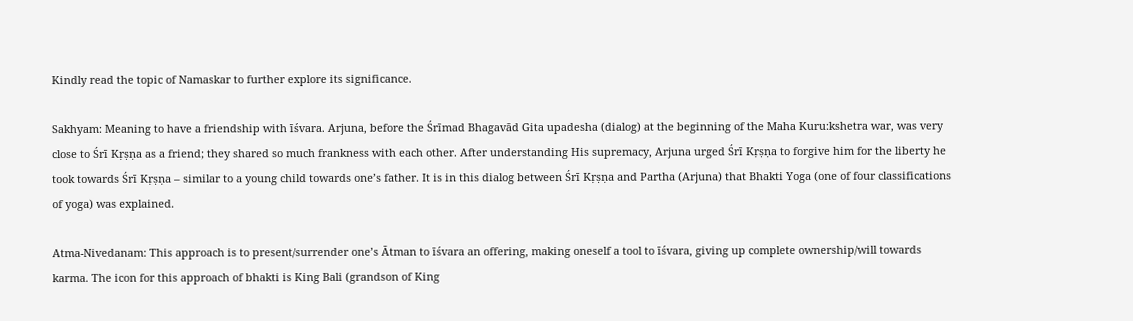Kindly read the topic of Namaskar to further explore its significance.

Sakhyam: Meaning to have a friendship with īśvara. Arjuna, before the Śrīmad Bhagavād Gita upadesha (dialog) at the beginning of the Maha Kuru:kshetra war, was very close to Śrī Kṛṣṇa as a friend; they shared so much frankness with each other. After understanding His supremacy, Arjuna urged Śrī Kṛṣṇa to forgive him for the liberty he took towards Śrī Kṛṣṇa – similar to a young child towards one’s father. It is in this dialog between Śrī Kṛṣṇa and Partha (Arjuna) that Bhakti Yoga (one of four classifications of yoga) was explained.

Atma-Nivedanam: This approach is to present/surrender one’s Ātman to īśvara an offering, making oneself a tool to īśvara, giving up complete ownership/will towards karma. The icon for this approach of bhakti is King Bali (grandson of King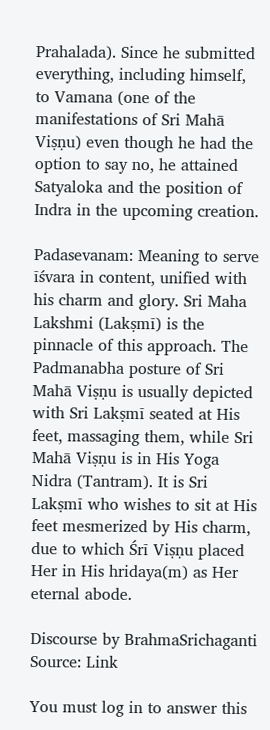Prahalada). Since he submitted everything, including himself, to Vamana (one of the manifestations of Sri Mahā Viṣṇu) even though he had the option to say no, he attained Satyaloka and the position of Indra in the upcoming creation.

Padasevanam: Meaning to serve īśvara in content, unified with his charm and glory. Sri Maha Lakshmi (Lakṣmī) is the pinnacle of this approach. The Padmanabha posture of Sri Mahā Viṣṇu is usually depicted with Sri Lakṣmī seated at His feet, massaging them, while Sri Mahā Viṣṇu is in His Yoga Nidra (Tantram). It is Sri Lakṣmī who wishes to sit at His feet mesmerized by His charm, due to which Śrī Viṣṇu placed Her in His hridaya(m) as Her eternal abode.

Discourse by BrahmaSrichaganti Source: Link

You must log in to answer this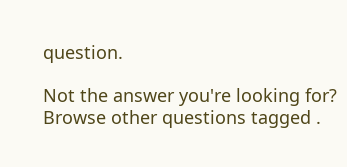question.

Not the answer you're looking for? Browse other questions tagged .